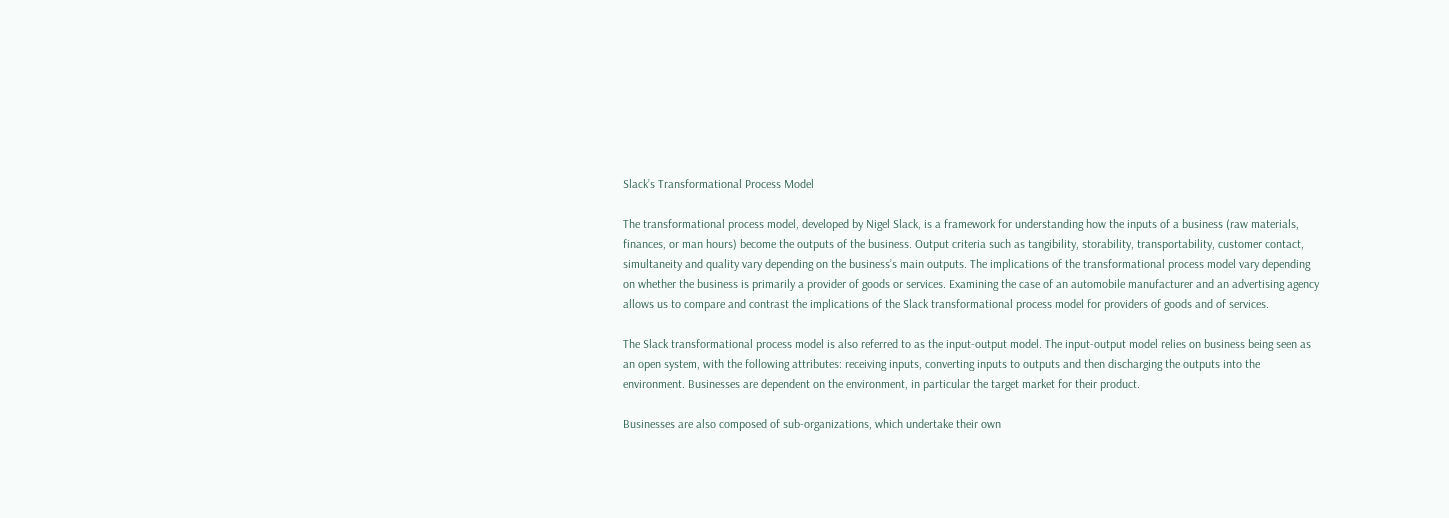Slack’s Transformational Process Model

The transformational process model, developed by Nigel Slack, is a framework for understanding how the inputs of a business (raw materials, finances, or man hours) become the outputs of the business. Output criteria such as tangibility, storability, transportability, customer contact, simultaneity and quality vary depending on the business’s main outputs. The implications of the transformational process model vary depending on whether the business is primarily a provider of goods or services. Examining the case of an automobile manufacturer and an advertising agency allows us to compare and contrast the implications of the Slack transformational process model for providers of goods and of services.

The Slack transformational process model is also referred to as the input-output model. The input-output model relies on business being seen as an open system, with the following attributes: receiving inputs, converting inputs to outputs and then discharging the outputs into the environment. Businesses are dependent on the environment, in particular the target market for their product.

Businesses are also composed of sub-organizations, which undertake their own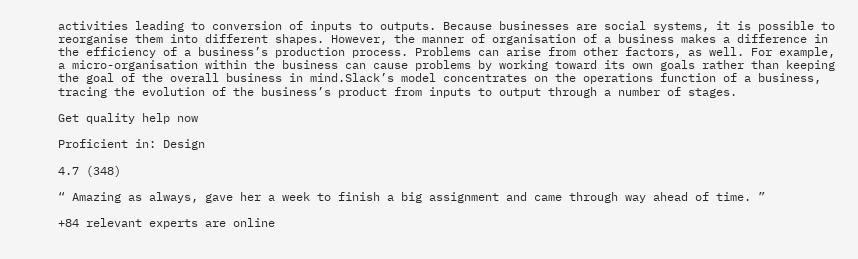activities leading to conversion of inputs to outputs. Because businesses are social systems, it is possible to reorganise them into different shapes. However, the manner of organisation of a business makes a difference in the efficiency of a business’s production process. Problems can arise from other factors, as well. For example, a micro-organisation within the business can cause problems by working toward its own goals rather than keeping the goal of the overall business in mind.Slack’s model concentrates on the operations function of a business, tracing the evolution of the business’s product from inputs to output through a number of stages.

Get quality help now

Proficient in: Design

4.7 (348)

“ Amazing as always, gave her a week to finish a big assignment and came through way ahead of time. ”

+84 relevant experts are online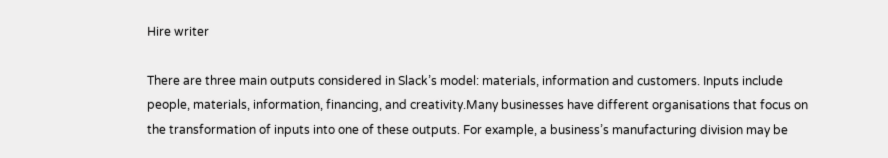Hire writer

There are three main outputs considered in Slack’s model: materials, information and customers. Inputs include people, materials, information, financing, and creativity.Many businesses have different organisations that focus on the transformation of inputs into one of these outputs. For example, a business’s manufacturing division may be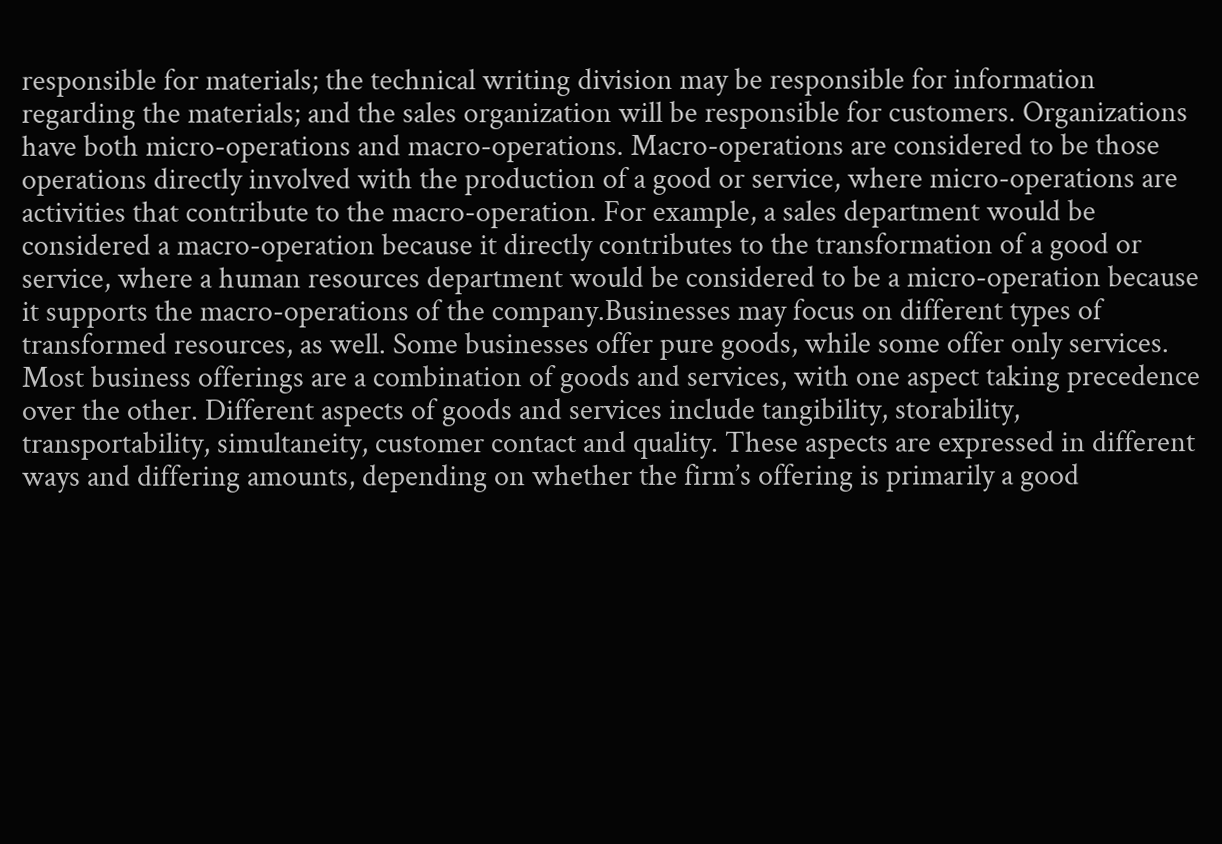responsible for materials; the technical writing division may be responsible for information regarding the materials; and the sales organization will be responsible for customers. Organizations have both micro-operations and macro-operations. Macro-operations are considered to be those operations directly involved with the production of a good or service, where micro-operations are activities that contribute to the macro-operation. For example, a sales department would be considered a macro-operation because it directly contributes to the transformation of a good or service, where a human resources department would be considered to be a micro-operation because it supports the macro-operations of the company.Businesses may focus on different types of transformed resources, as well. Some businesses offer pure goods, while some offer only services. Most business offerings are a combination of goods and services, with one aspect taking precedence over the other. Different aspects of goods and services include tangibility, storability, transportability, simultaneity, customer contact and quality. These aspects are expressed in different ways and differing amounts, depending on whether the firm’s offering is primarily a good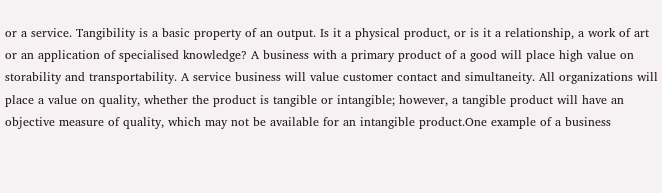or a service. Tangibility is a basic property of an output. Is it a physical product, or is it a relationship, a work of art or an application of specialised knowledge? A business with a primary product of a good will place high value on storability and transportability. A service business will value customer contact and simultaneity. All organizations will place a value on quality, whether the product is tangible or intangible; however, a tangible product will have an objective measure of quality, which may not be available for an intangible product.One example of a business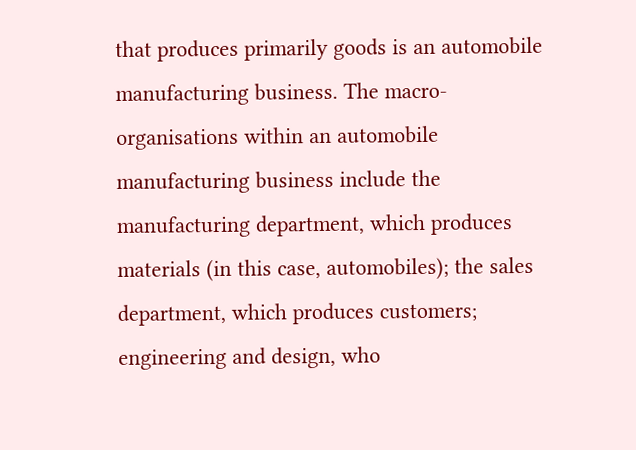that produces primarily goods is an automobile manufacturing business. The macro-organisations within an automobile manufacturing business include the manufacturing department, which produces materials (in this case, automobiles); the sales department, which produces customers; engineering and design, who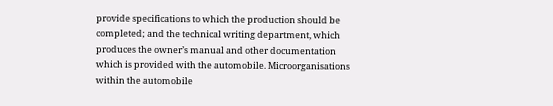provide specifications to which the production should be completed; and the technical writing department, which produces the owner’s manual and other documentation which is provided with the automobile. Microorganisations within the automobile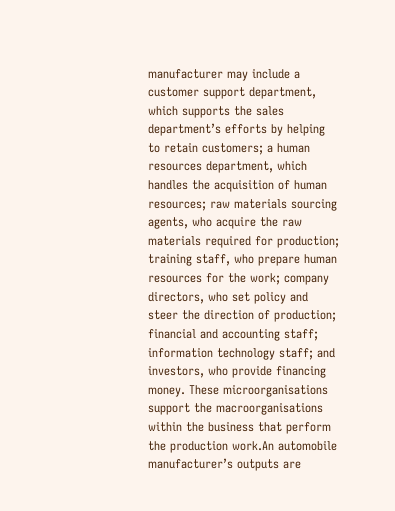manufacturer may include a customer support department, which supports the sales department’s efforts by helping to retain customers; a human resources department, which handles the acquisition of human resources; raw materials sourcing agents, who acquire the raw materials required for production; training staff, who prepare human resources for the work; company directors, who set policy and steer the direction of production; financial and accounting staff; information technology staff; and investors, who provide financing money. These microorganisations support the macroorganisations within the business that perform the production work.An automobile manufacturer’s outputs are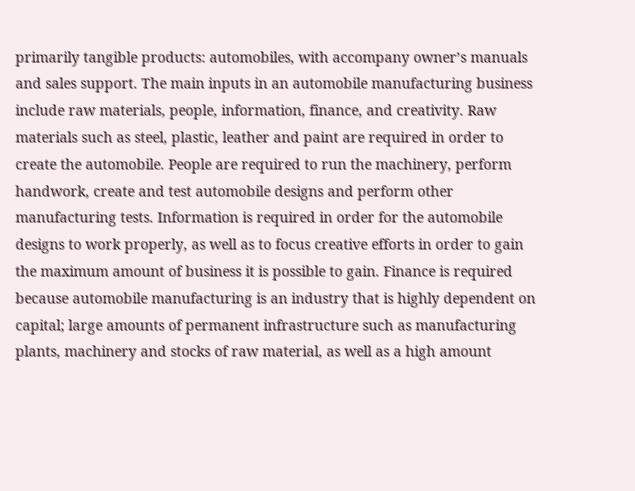primarily tangible products: automobiles, with accompany owner’s manuals and sales support. The main inputs in an automobile manufacturing business include raw materials, people, information, finance, and creativity. Raw materials such as steel, plastic, leather and paint are required in order to create the automobile. People are required to run the machinery, perform handwork, create and test automobile designs and perform other manufacturing tests. Information is required in order for the automobile designs to work properly, as well as to focus creative efforts in order to gain the maximum amount of business it is possible to gain. Finance is required because automobile manufacturing is an industry that is highly dependent on capital; large amounts of permanent infrastructure such as manufacturing plants, machinery and stocks of raw material, as well as a high amount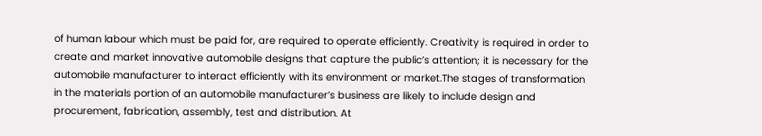of human labour which must be paid for, are required to operate efficiently. Creativity is required in order to create and market innovative automobile designs that capture the public’s attention; it is necessary for the automobile manufacturer to interact efficiently with its environment or market.The stages of transformation in the materials portion of an automobile manufacturer’s business are likely to include design and procurement, fabrication, assembly, test and distribution. At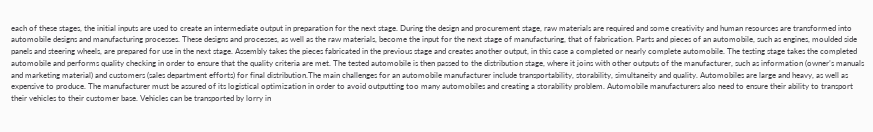each of these stages, the initial inputs are used to create an intermediate output in preparation for the next stage. During the design and procurement stage, raw materials are required and some creativity and human resources are transformed into automobile designs and manufacturing processes. These designs and processes, as well as the raw materials, become the input for the next stage of manufacturing, that of fabrication. Parts and pieces of an automobile, such as engines, moulded side panels and steering wheels, are prepared for use in the next stage. Assembly takes the pieces fabricated in the previous stage and creates another output, in this case a completed or nearly complete automobile. The testing stage takes the completed automobile and performs quality checking in order to ensure that the quality criteria are met. The tested automobile is then passed to the distribution stage, where it joins with other outputs of the manufacturer, such as information (owner’s manuals and marketing material) and customers (sales department efforts) for final distribution.The main challenges for an automobile manufacturer include transportability, storability, simultaneity and quality. Automobiles are large and heavy, as well as expensive to produce. The manufacturer must be assured of its logistical optimization in order to avoid outputting too many automobiles and creating a storability problem. Automobile manufacturers also need to ensure their ability to transport their vehicles to their customer base. Vehicles can be transported by lorry in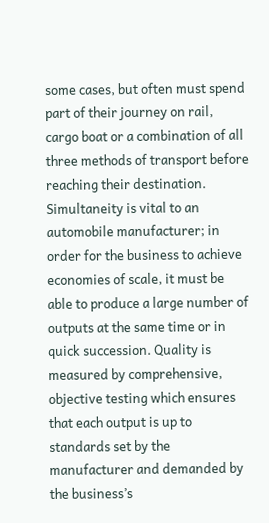some cases, but often must spend part of their journey on rail, cargo boat or a combination of all three methods of transport before reaching their destination. Simultaneity is vital to an automobile manufacturer; in order for the business to achieve economies of scale, it must be able to produce a large number of outputs at the same time or in quick succession. Quality is measured by comprehensive, objective testing which ensures that each output is up to standards set by the manufacturer and demanded by the business’s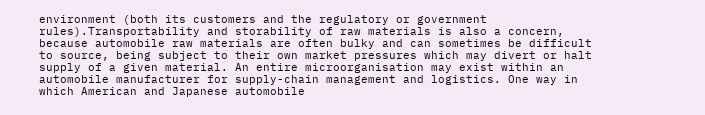environment (both its customers and the regulatory or government rules).Transportability and storability of raw materials is also a concern, because automobile raw materials are often bulky and can sometimes be difficult to source, being subject to their own market pressures which may divert or halt supply of a given material. An entire microorganisation may exist within an automobile manufacturer for supply-chain management and logistics. One way in which American and Japanese automobile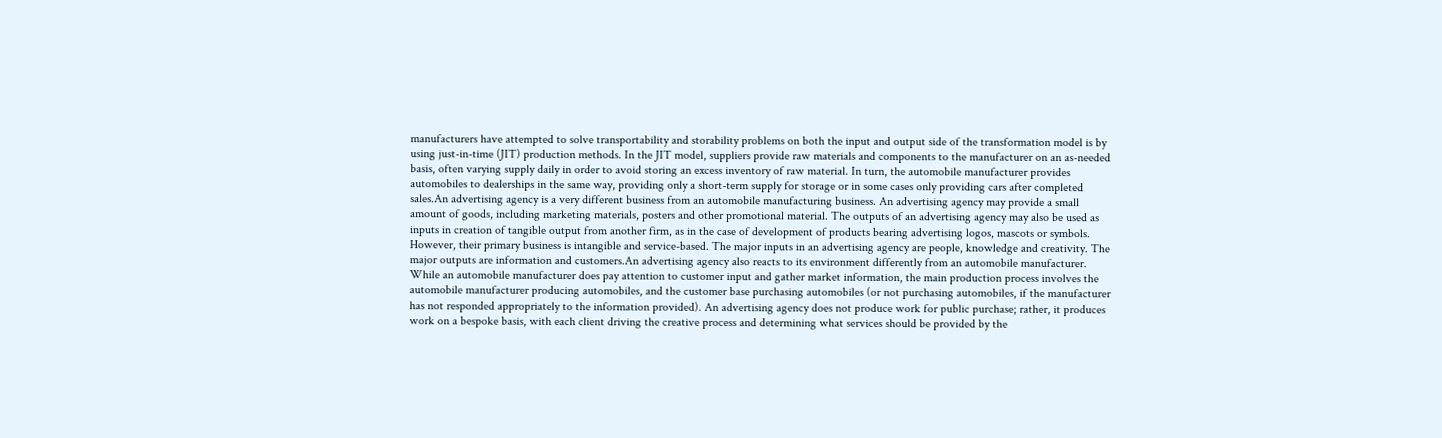manufacturers have attempted to solve transportability and storability problems on both the input and output side of the transformation model is by using just-in-time (JIT) production methods. In the JIT model, suppliers provide raw materials and components to the manufacturer on an as-needed basis, often varying supply daily in order to avoid storing an excess inventory of raw material. In turn, the automobile manufacturer provides automobiles to dealerships in the same way, providing only a short-term supply for storage or in some cases only providing cars after completed sales.An advertising agency is a very different business from an automobile manufacturing business. An advertising agency may provide a small amount of goods, including marketing materials, posters and other promotional material. The outputs of an advertising agency may also be used as inputs in creation of tangible output from another firm, as in the case of development of products bearing advertising logos, mascots or symbols. However, their primary business is intangible and service-based. The major inputs in an advertising agency are people, knowledge and creativity. The major outputs are information and customers.An advertising agency also reacts to its environment differently from an automobile manufacturer. While an automobile manufacturer does pay attention to customer input and gather market information, the main production process involves the automobile manufacturer producing automobiles, and the customer base purchasing automobiles (or not purchasing automobiles, if the manufacturer has not responded appropriately to the information provided). An advertising agency does not produce work for public purchase; rather, it produces work on a bespoke basis, with each client driving the creative process and determining what services should be provided by the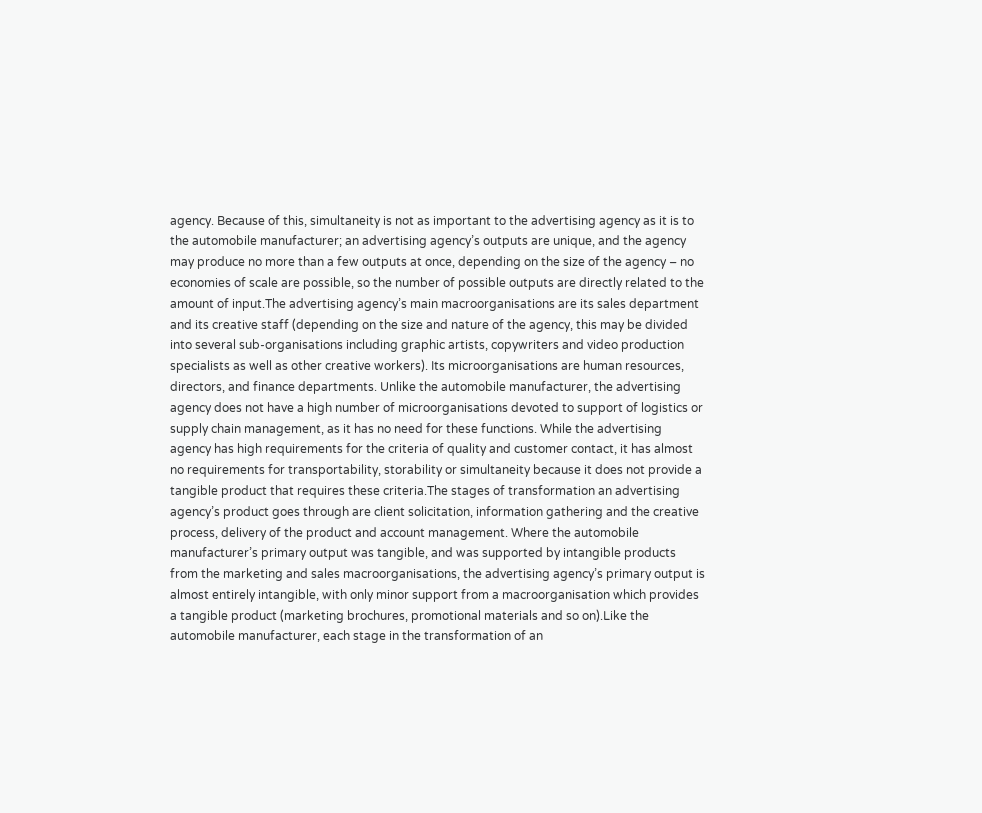agency. Because of this, simultaneity is not as important to the advertising agency as it is to the automobile manufacturer; an advertising agency’s outputs are unique, and the agency may produce no more than a few outputs at once, depending on the size of the agency – no economies of scale are possible, so the number of possible outputs are directly related to the amount of input.The advertising agency’s main macroorganisations are its sales department and its creative staff (depending on the size and nature of the agency, this may be divided into several sub-organisations including graphic artists, copywriters and video production specialists as well as other creative workers). Its microorganisations are human resources, directors, and finance departments. Unlike the automobile manufacturer, the advertising agency does not have a high number of microorganisations devoted to support of logistics or supply chain management, as it has no need for these functions. While the advertising agency has high requirements for the criteria of quality and customer contact, it has almost no requirements for transportability, storability or simultaneity because it does not provide a tangible product that requires these criteria.The stages of transformation an advertising agency’s product goes through are client solicitation, information gathering and the creative process, delivery of the product and account management. Where the automobile manufacturer’s primary output was tangible, and was supported by intangible products from the marketing and sales macroorganisations, the advertising agency’s primary output is almost entirely intangible, with only minor support from a macroorganisation which provides a tangible product (marketing brochures, promotional materials and so on).Like the automobile manufacturer, each stage in the transformation of an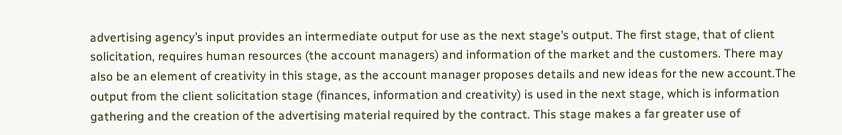advertising agency’s input provides an intermediate output for use as the next stage’s output. The first stage, that of client solicitation, requires human resources (the account managers) and information of the market and the customers. There may also be an element of creativity in this stage, as the account manager proposes details and new ideas for the new account.The output from the client solicitation stage (finances, information and creativity) is used in the next stage, which is information gathering and the creation of the advertising material required by the contract. This stage makes a far greater use of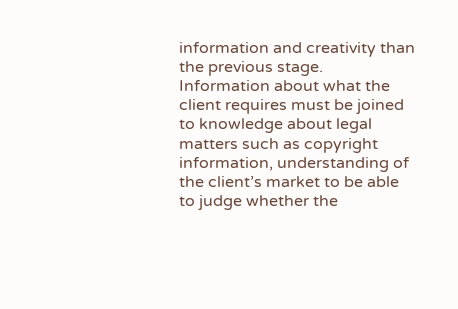information and creativity than the previous stage. Information about what the client requires must be joined to knowledge about legal matters such as copyright information, understanding of the client’s market to be able to judge whether the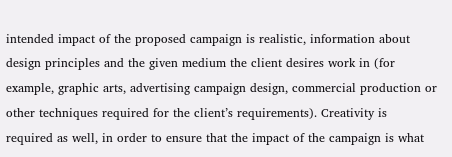intended impact of the proposed campaign is realistic, information about design principles and the given medium the client desires work in (for example, graphic arts, advertising campaign design, commercial production or other techniques required for the client’s requirements). Creativity is required as well, in order to ensure that the impact of the campaign is what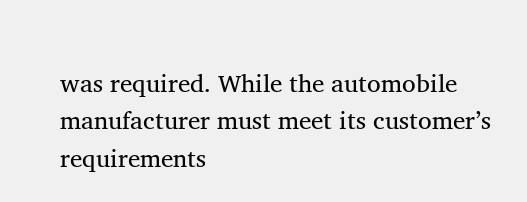was required. While the automobile manufacturer must meet its customer’s requirements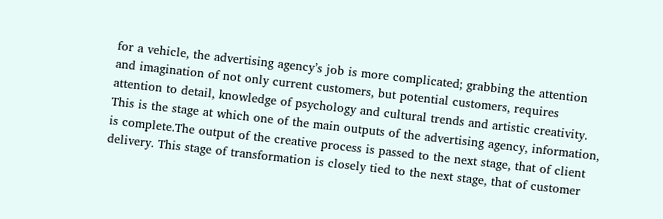for a vehicle, the advertising agency’s job is more complicated; grabbing the attention and imagination of not only current customers, but potential customers, requires attention to detail, knowledge of psychology and cultural trends and artistic creativity. This is the stage at which one of the main outputs of the advertising agency, information, is complete.The output of the creative process is passed to the next stage, that of client delivery. This stage of transformation is closely tied to the next stage, that of customer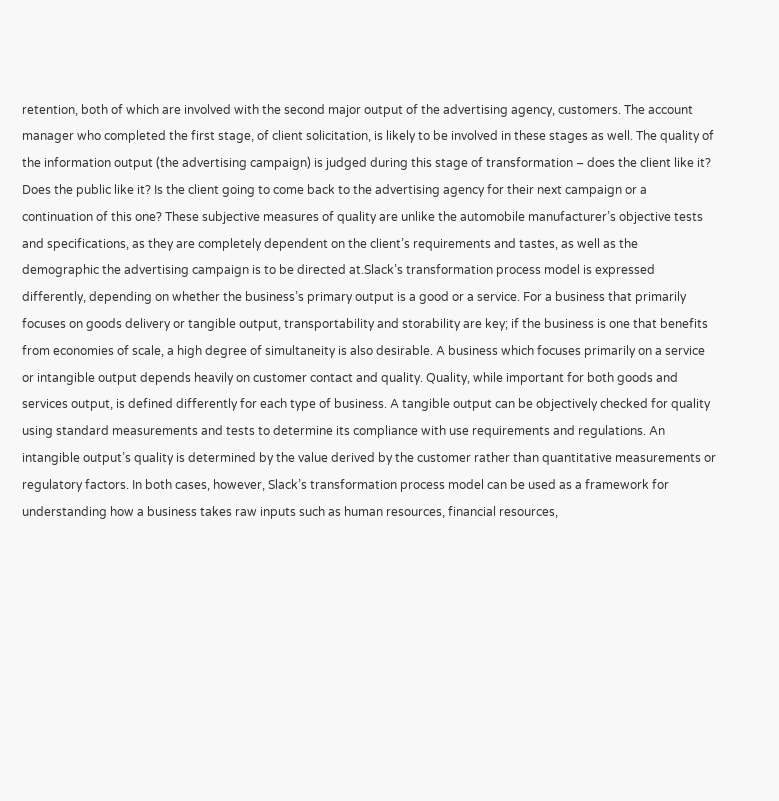retention, both of which are involved with the second major output of the advertising agency, customers. The account manager who completed the first stage, of client solicitation, is likely to be involved in these stages as well. The quality of the information output (the advertising campaign) is judged during this stage of transformation – does the client like it? Does the public like it? Is the client going to come back to the advertising agency for their next campaign or a continuation of this one? These subjective measures of quality are unlike the automobile manufacturer’s objective tests and specifications, as they are completely dependent on the client’s requirements and tastes, as well as the demographic the advertising campaign is to be directed at.Slack’s transformation process model is expressed differently, depending on whether the business’s primary output is a good or a service. For a business that primarily focuses on goods delivery or tangible output, transportability and storability are key; if the business is one that benefits from economies of scale, a high degree of simultaneity is also desirable. A business which focuses primarily on a service or intangible output depends heavily on customer contact and quality. Quality, while important for both goods and services output, is defined differently for each type of business. A tangible output can be objectively checked for quality using standard measurements and tests to determine its compliance with use requirements and regulations. An intangible output’s quality is determined by the value derived by the customer rather than quantitative measurements or regulatory factors. In both cases, however, Slack’s transformation process model can be used as a framework for understanding how a business takes raw inputs such as human resources, financial resources,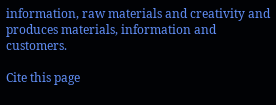information, raw materials and creativity and produces materials, information and customers.

Cite this page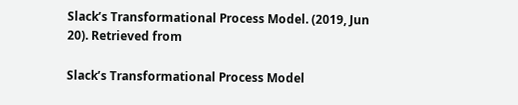Slack’s Transformational Process Model. (2019, Jun 20). Retrieved from

Slack’s Transformational Process Model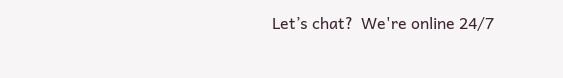Let’s chat?  We're online 24/7